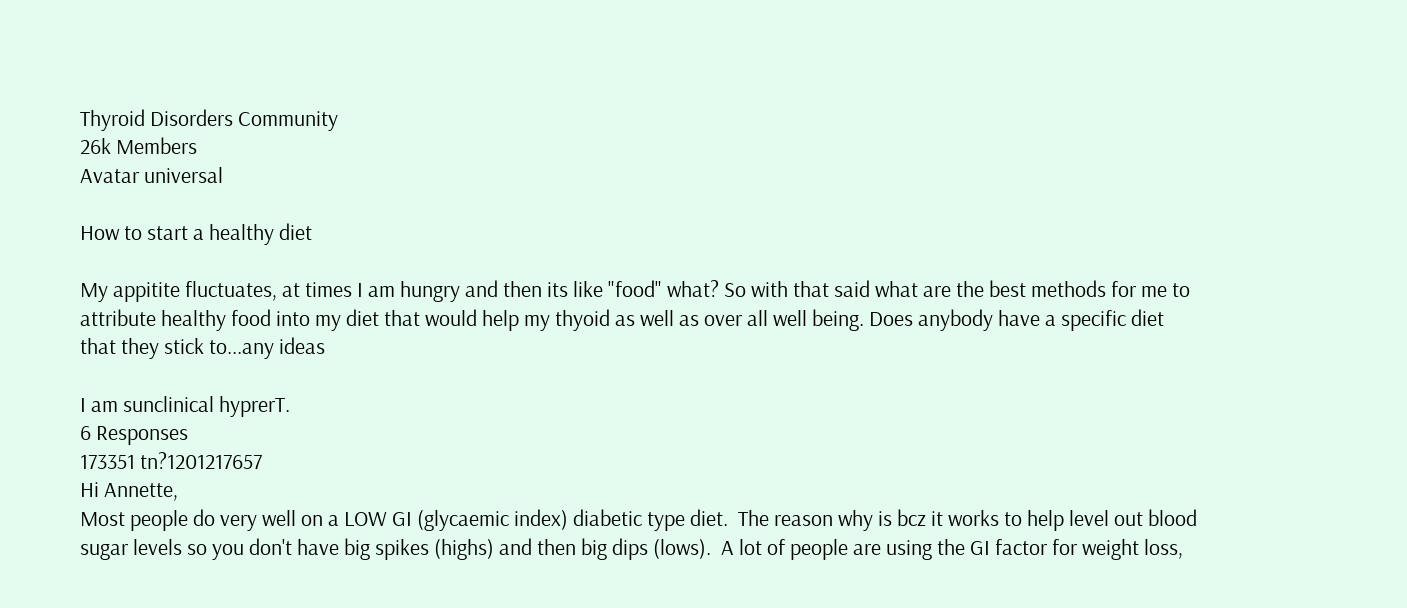Thyroid Disorders Community
26k Members
Avatar universal

How to start a healthy diet

My appitite fluctuates, at times I am hungry and then its like "food" what? So with that said what are the best methods for me to attribute healthy food into my diet that would help my thyoid as well as over all well being. Does anybody have a specific diet that they stick to...any ideas

I am sunclinical hyprerT.
6 Responses
173351 tn?1201217657
Hi Annette,
Most people do very well on a LOW GI (glycaemic index) diabetic type diet.  The reason why is bcz it works to help level out blood sugar levels so you don't have big spikes (highs) and then big dips (lows).  A lot of people are using the GI factor for weight loss,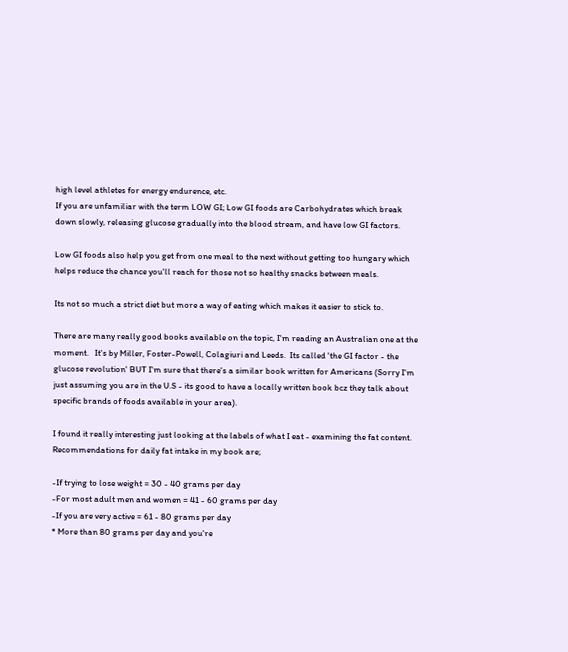high level athletes for energy endurence, etc.
If you are unfamiliar with the term LOW GI; Low GI foods are Carbohydrates which break down slowly, releasing glucose gradually into the blood stream, and have low GI factors.

Low GI foods also help you get from one meal to the next without getting too hungary which helps reduce the chance you'll reach for those not so healthy snacks between meals.

Its not so much a strict diet but more a way of eating which makes it easier to stick to.

There are many really good books available on the topic, I'm reading an Australian one at the moment.   It's by Miller, Foster-Powell, Colagiuri and Leeds.  Its called 'the GI factor - the glucose revolution' BUT I'm sure that there's a similar book written for Americans (Sorry I'm just assuming you are in the U.S - its good to have a locally written book bcz they talk about specific brands of foods available in your area).

I found it really interesting just looking at the labels of what I eat - examining the fat content.
Recommendations for daily fat intake in my book are;

-If trying to lose weight = 30 - 40 grams per day
-For most adult men and women = 41 - 60 grams per day
-If you are very active = 61 - 80 grams per day
* More than 80 grams per day and you're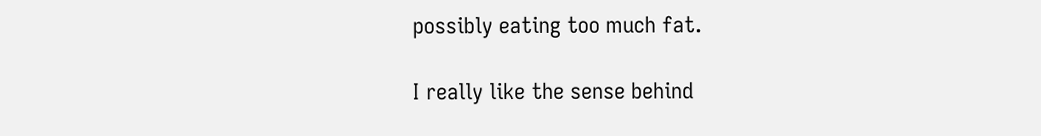possibly eating too much fat.

I really like the sense behind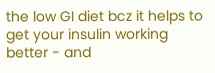the low GI diet bcz it helps to get your insulin working better - and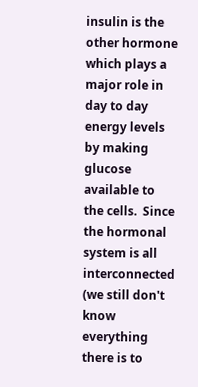insulin is the other hormone which plays a major role in day to day energy levels by making glucose available to the cells.  Since the hormonal system is all interconnected (we still don't know everything there is to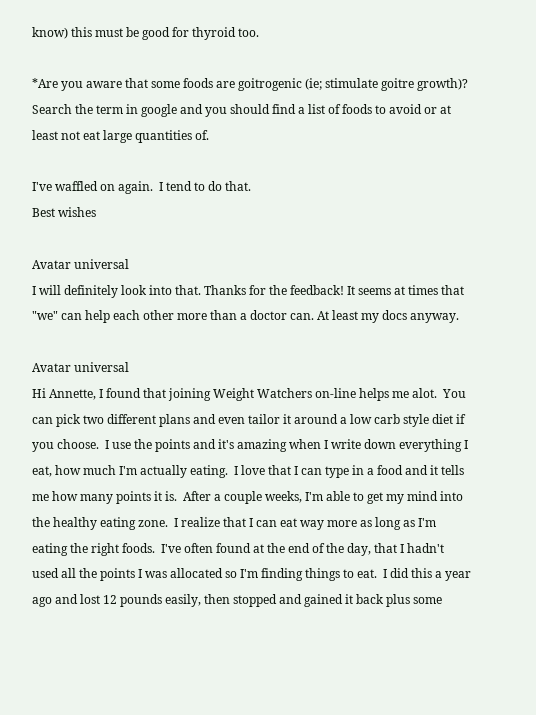know) this must be good for thyroid too.

*Are you aware that some foods are goitrogenic (ie; stimulate goitre growth)?  Search the term in google and you should find a list of foods to avoid or at least not eat large quantities of.

I've waffled on again.  I tend to do that.
Best wishes

Avatar universal
I will definitely look into that. Thanks for the feedback! It seems at times that "we" can help each other more than a doctor can. At least my docs anyway.

Avatar universal
Hi Annette, I found that joining Weight Watchers on-line helps me alot.  You can pick two different plans and even tailor it around a low carb style diet if you choose.  I use the points and it's amazing when I write down everything I eat, how much I'm actually eating.  I love that I can type in a food and it tells me how many points it is.  After a couple weeks, I'm able to get my mind into the healthy eating zone.  I realize that I can eat way more as long as I'm eating the right foods.  I've often found at the end of the day, that I hadn't used all the points I was allocated so I'm finding things to eat.  I did this a year ago and lost 12 pounds easily, then stopped and gained it back plus some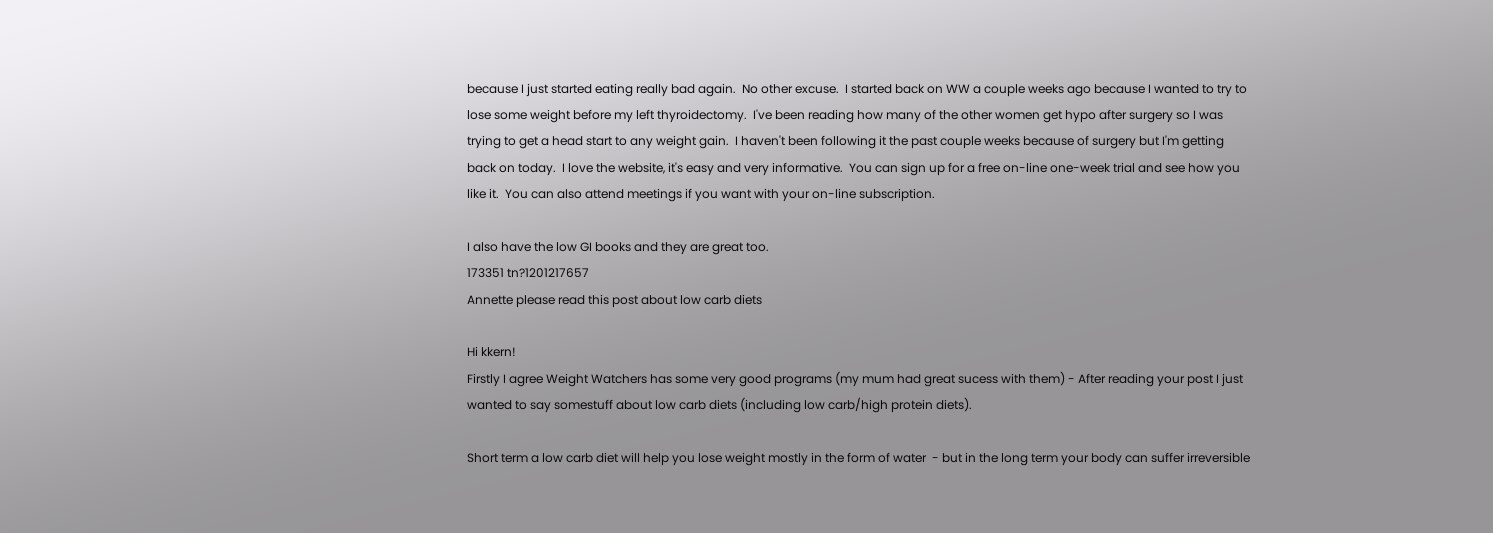because I just started eating really bad again.  No other excuse.  I started back on WW a couple weeks ago because I wanted to try to lose some weight before my left thyroidectomy.  I've been reading how many of the other women get hypo after surgery so I was trying to get a head start to any weight gain.  I haven't been following it the past couple weeks because of surgery but I'm getting back on today.  I love the website, it's easy and very informative.  You can sign up for a free on-line one-week trial and see how you like it.  You can also attend meetings if you want with your on-line subscription.

I also have the low GI books and they are great too.
173351 tn?1201217657
Annette please read this post about low carb diets

Hi kkern!
Firstly I agree Weight Watchers has some very good programs (my mum had great sucess with them) - After reading your post I just wanted to say somestuff about low carb diets (including low carb/high protein diets).

Short term a low carb diet will help you lose weight mostly in the form of water  - but in the long term your body can suffer irreversible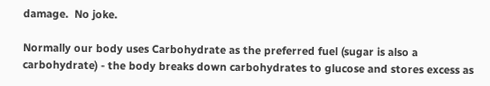damage.  No joke.

Normally our body uses Carbohydrate as the preferred fuel (sugar is also a carbohydrate) - the body breaks down carbohydrates to glucose and stores excess as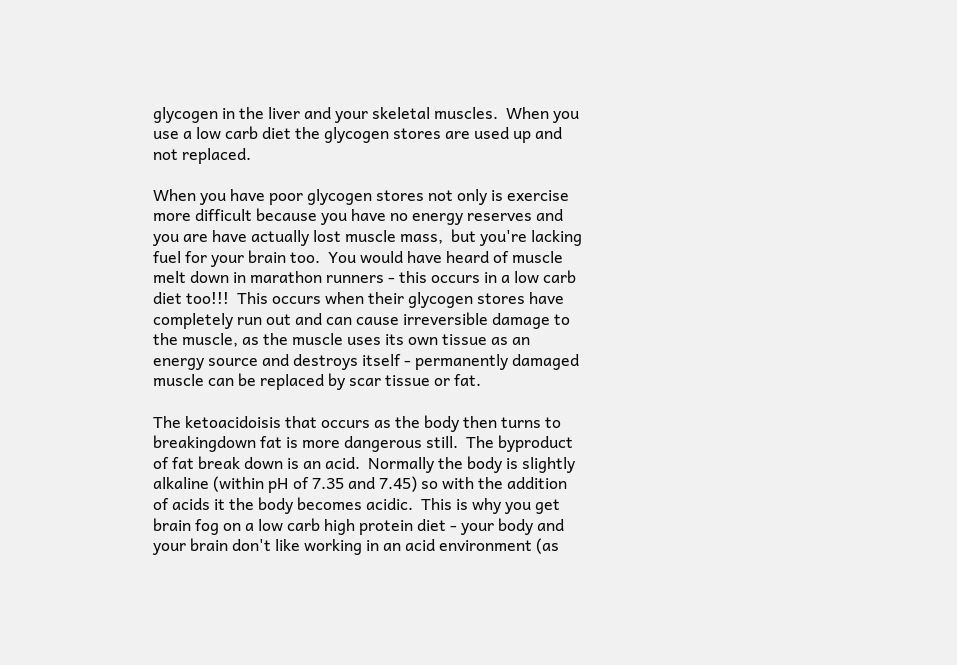glycogen in the liver and your skeletal muscles.  When you use a low carb diet the glycogen stores are used up and not replaced.

When you have poor glycogen stores not only is exercise more difficult because you have no energy reserves and you are have actually lost muscle mass,  but you're lacking fuel for your brain too.  You would have heard of muscle melt down in marathon runners - this occurs in a low carb diet too!!!  This occurs when their glycogen stores have completely run out and can cause irreversible damage to the muscle, as the muscle uses its own tissue as an energy source and destroys itself - permanently damaged muscle can be replaced by scar tissue or fat.

The ketoacidoisis that occurs as the body then turns to breakingdown fat is more dangerous still.  The byproduct of fat break down is an acid.  Normally the body is slightly alkaline (within pH of 7.35 and 7.45) so with the addition of acids it the body becomes acidic.  This is why you get brain fog on a low carb high protein diet - your body and your brain don't like working in an acid environment (as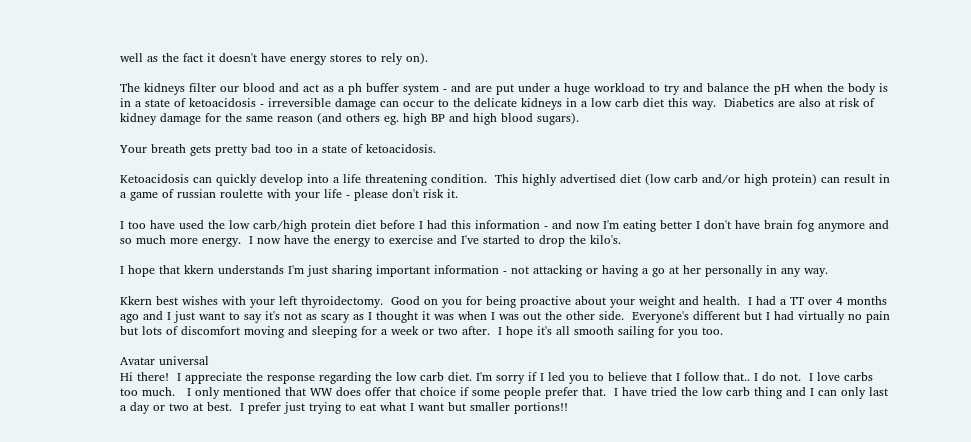well as the fact it doesn't have energy stores to rely on).

The kidneys filter our blood and act as a ph buffer system - and are put under a huge workload to try and balance the pH when the body is in a state of ketoacidosis - irreversible damage can occur to the delicate kidneys in a low carb diet this way.  Diabetics are also at risk of kidney damage for the same reason (and others eg. high BP and high blood sugars).

Your breath gets pretty bad too in a state of ketoacidosis.

Ketoacidosis can quickly develop into a life threatening condition.  This highly advertised diet (low carb and/or high protein) can result in a game of russian roulette with your life - please don't risk it.

I too have used the low carb/high protein diet before I had this information - and now I'm eating better I don't have brain fog anymore and so much more energy.  I now have the energy to exercise and I've started to drop the kilo's.

I hope that kkern understands I'm just sharing important information - not attacking or having a go at her personally in any way.

Kkern best wishes with your left thyroidectomy.  Good on you for being proactive about your weight and health.  I had a TT over 4 months ago and I just want to say it's not as scary as I thought it was when I was out the other side.  Everyone's different but I had virtually no pain but lots of discomfort moving and sleeping for a week or two after.  I hope it's all smooth sailing for you too.

Avatar universal
Hi there!  I appreciate the response regarding the low carb diet. I'm sorry if I led you to believe that I follow that.. I do not.  I love carbs too much.   I only mentioned that WW does offer that choice if some people prefer that.  I have tried the low carb thing and I can only last a day or two at best.  I prefer just trying to eat what I want but smaller portions!!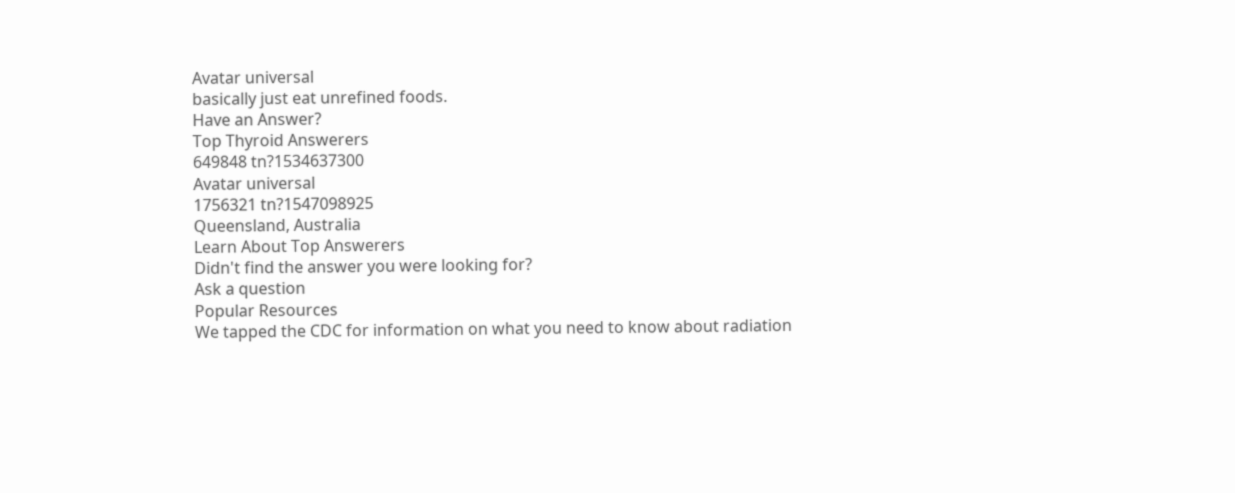Avatar universal
basically just eat unrefined foods.
Have an Answer?
Top Thyroid Answerers
649848 tn?1534637300
Avatar universal
1756321 tn?1547098925
Queensland, Australia
Learn About Top Answerers
Didn't find the answer you were looking for?
Ask a question
Popular Resources
We tapped the CDC for information on what you need to know about radiation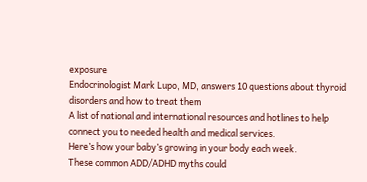exposure
Endocrinologist Mark Lupo, MD, answers 10 questions about thyroid disorders and how to treat them
A list of national and international resources and hotlines to help connect you to needed health and medical services.
Here’s how your baby’s growing in your body each week.
These common ADD/ADHD myths could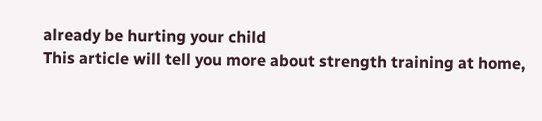already be hurting your child
This article will tell you more about strength training at home,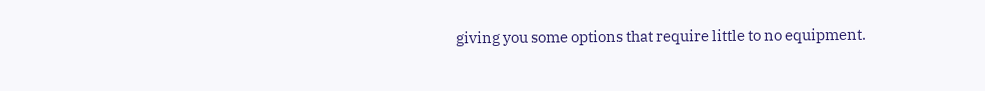giving you some options that require little to no equipment.